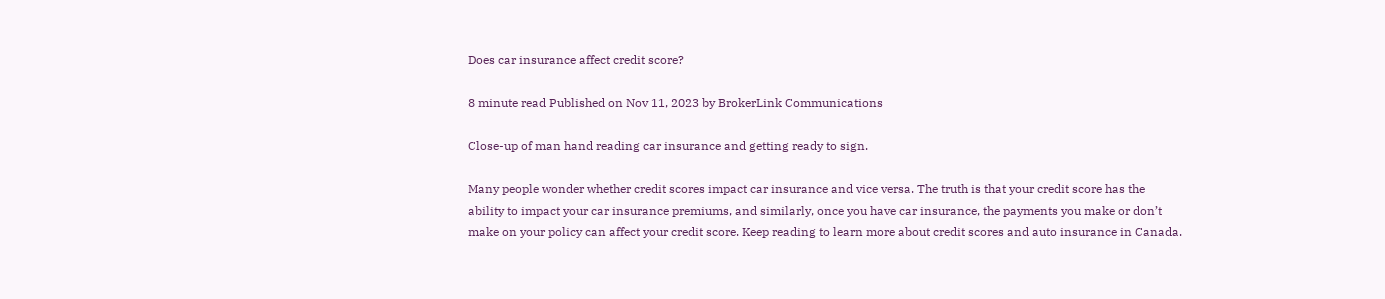Does car insurance affect credit score?

8 minute read Published on Nov 11, 2023 by BrokerLink Communications

Close-up of man hand reading car insurance and getting ready to sign.

Many people wonder whether credit scores impact car insurance and vice versa. The truth is that your credit score has the ability to impact your car insurance premiums, and similarly, once you have car insurance, the payments you make or don’t make on your policy can affect your credit score. Keep reading to learn more about credit scores and auto insurance in Canada.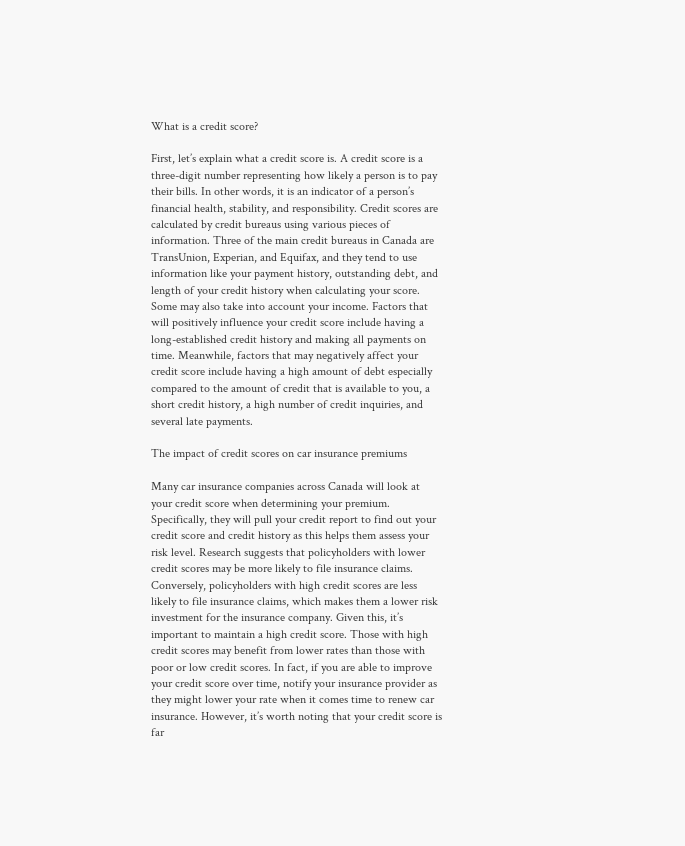What is a credit score?

First, let’s explain what a credit score is. A credit score is a three-digit number representing how likely a person is to pay their bills. In other words, it is an indicator of a person’s financial health, stability, and responsibility. Credit scores are calculated by credit bureaus using various pieces of information. Three of the main credit bureaus in Canada are TransUnion, Experian, and Equifax, and they tend to use information like your payment history, outstanding debt, and length of your credit history when calculating your score. Some may also take into account your income. Factors that will positively influence your credit score include having a long-established credit history and making all payments on time. Meanwhile, factors that may negatively affect your credit score include having a high amount of debt especially compared to the amount of credit that is available to you, a short credit history, a high number of credit inquiries, and several late payments.

The impact of credit scores on car insurance premiums

Many car insurance companies across Canada will look at your credit score when determining your premium. Specifically, they will pull your credit report to find out your credit score and credit history as this helps them assess your risk level. Research suggests that policyholders with lower credit scores may be more likely to file insurance claims. Conversely, policyholders with high credit scores are less likely to file insurance claims, which makes them a lower risk investment for the insurance company. Given this, it’s important to maintain a high credit score. Those with high credit scores may benefit from lower rates than those with poor or low credit scores. In fact, if you are able to improve your credit score over time, notify your insurance provider as they might lower your rate when it comes time to renew car insurance. However, it’s worth noting that your credit score is far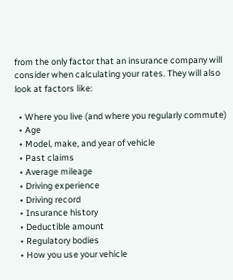from the only factor that an insurance company will consider when calculating your rates. They will also look at factors like:

  • Where you live (and where you regularly commute)
  • Age
  • Model, make, and year of vehicle
  • Past claims
  • Average mileage
  • Driving experience
  • Driving record
  • Insurance history
  • Deductible amount
  • Regulatory bodies
  • How you use your vehicle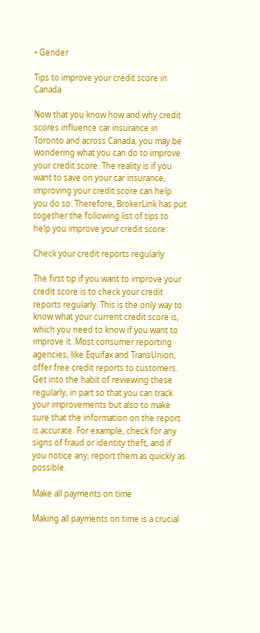• Gender

Tips to improve your credit score in Canada

Now that you know how and why credit scores influence car insurance in Toronto and across Canada, you may be wondering what you can do to improve your credit score. The reality is if you want to save on your car insurance, improving your credit score can help you do so. Therefore, BrokerLink has put together the following list of tips to help you improve your credit score:

Check your credit reports regularly

The first tip if you want to improve your credit score is to check your credit reports regularly. This is the only way to know what your current credit score is, which you need to know if you want to improve it. Most consumer reporting agencies, like Equifax and TransUnion, offer free credit reports to customers. Get into the habit of reviewing these regularly, in part so that you can track your improvements but also to make sure that the information on the report is accurate. For example, check for any signs of fraud or identity theft, and if you notice any, report them as quickly as possible.

Make all payments on time

Making all payments on time is a crucial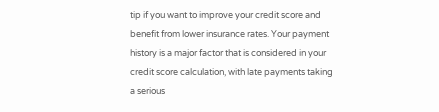tip if you want to improve your credit score and benefit from lower insurance rates. Your payment history is a major factor that is considered in your credit score calculation, with late payments taking a serious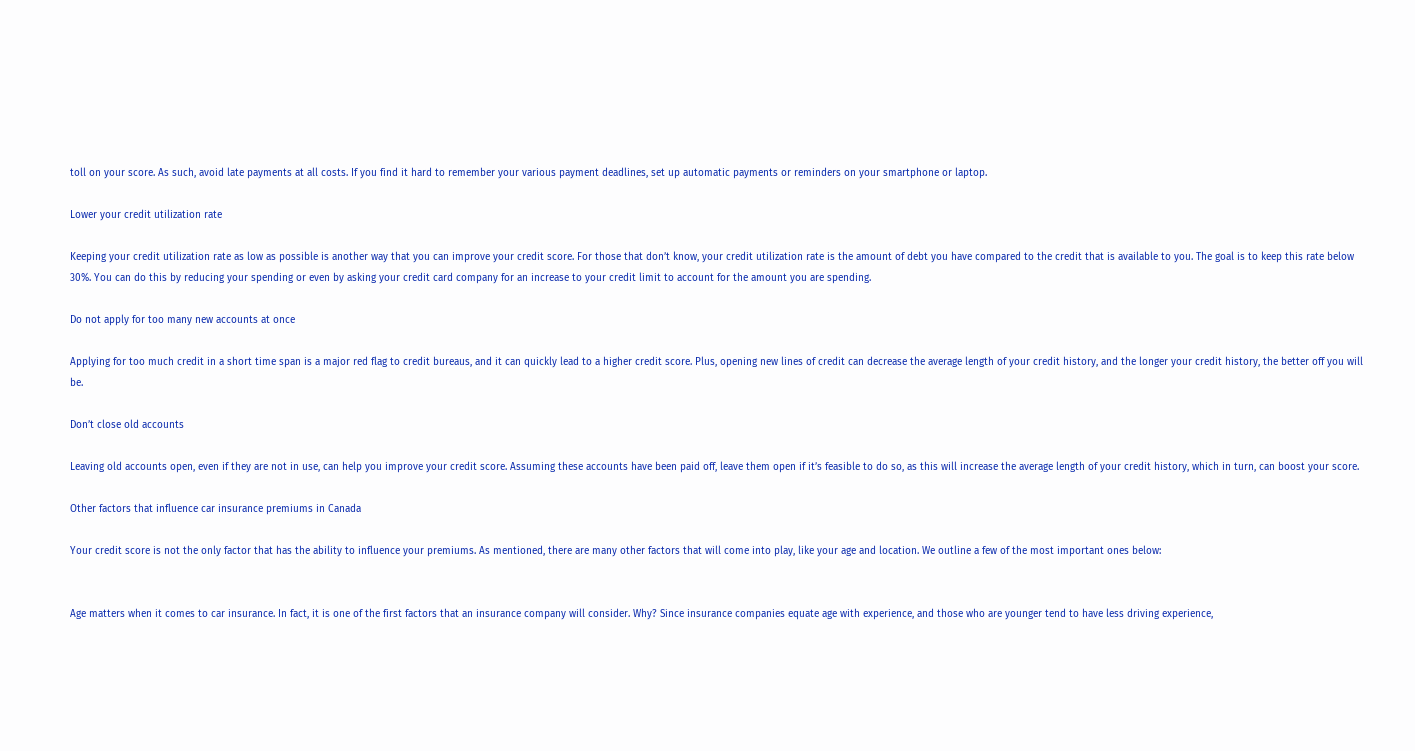toll on your score. As such, avoid late payments at all costs. If you find it hard to remember your various payment deadlines, set up automatic payments or reminders on your smartphone or laptop.

Lower your credit utilization rate

Keeping your credit utilization rate as low as possible is another way that you can improve your credit score. For those that don’t know, your credit utilization rate is the amount of debt you have compared to the credit that is available to you. The goal is to keep this rate below 30%. You can do this by reducing your spending or even by asking your credit card company for an increase to your credit limit to account for the amount you are spending.

Do not apply for too many new accounts at once

Applying for too much credit in a short time span is a major red flag to credit bureaus, and it can quickly lead to a higher credit score. Plus, opening new lines of credit can decrease the average length of your credit history, and the longer your credit history, the better off you will be.

Don’t close old accounts

Leaving old accounts open, even if they are not in use, can help you improve your credit score. Assuming these accounts have been paid off, leave them open if it’s feasible to do so, as this will increase the average length of your credit history, which in turn, can boost your score.

Other factors that influence car insurance premiums in Canada

Your credit score is not the only factor that has the ability to influence your premiums. As mentioned, there are many other factors that will come into play, like your age and location. We outline a few of the most important ones below:


Age matters when it comes to car insurance. In fact, it is one of the first factors that an insurance company will consider. Why? Since insurance companies equate age with experience, and those who are younger tend to have less driving experience,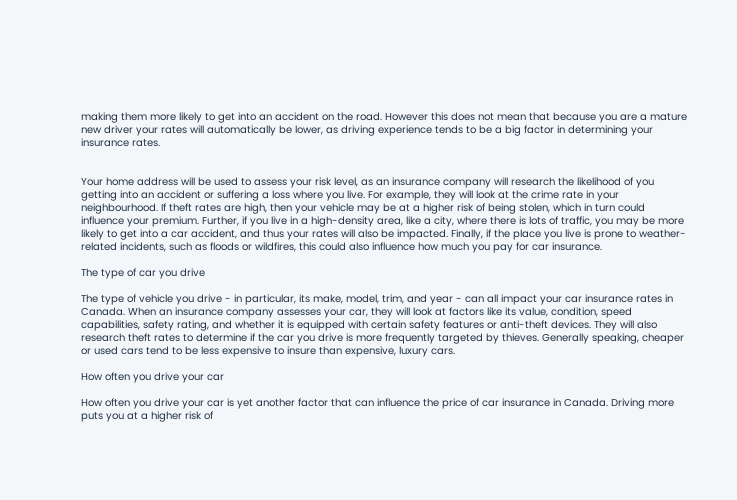making them more likely to get into an accident on the road. However this does not mean that because you are a mature new driver your rates will automatically be lower, as driving experience tends to be a big factor in determining your insurance rates.


Your home address will be used to assess your risk level, as an insurance company will research the likelihood of you getting into an accident or suffering a loss where you live. For example, they will look at the crime rate in your neighbourhood. If theft rates are high, then your vehicle may be at a higher risk of being stolen, which in turn could influence your premium. Further, if you live in a high-density area, like a city, where there is lots of traffic, you may be more likely to get into a car accident, and thus your rates will also be impacted. Finally, if the place you live is prone to weather-related incidents, such as floods or wildfires, this could also influence how much you pay for car insurance.

The type of car you drive

The type of vehicle you drive - in particular, its make, model, trim, and year - can all impact your car insurance rates in Canada. When an insurance company assesses your car, they will look at factors like its value, condition, speed capabilities, safety rating, and whether it is equipped with certain safety features or anti-theft devices. They will also research theft rates to determine if the car you drive is more frequently targeted by thieves. Generally speaking, cheaper or used cars tend to be less expensive to insure than expensive, luxury cars.

How often you drive your car

How often you drive your car is yet another factor that can influence the price of car insurance in Canada. Driving more puts you at a higher risk of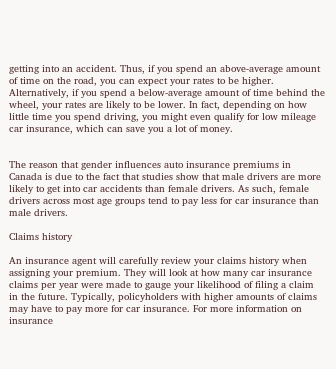getting into an accident. Thus, if you spend an above-average amount of time on the road, you can expect your rates to be higher. Alternatively, if you spend a below-average amount of time behind the wheel, your rates are likely to be lower. In fact, depending on how little time you spend driving, you might even qualify for low mileage car insurance, which can save you a lot of money.


The reason that gender influences auto insurance premiums in Canada is due to the fact that studies show that male drivers are more likely to get into car accidents than female drivers. As such, female drivers across most age groups tend to pay less for car insurance than male drivers.

Claims history

An insurance agent will carefully review your claims history when assigning your premium. They will look at how many car insurance claims per year were made to gauge your likelihood of filing a claim in the future. Typically, policyholders with higher amounts of claims may have to pay more for car insurance. For more information on insurance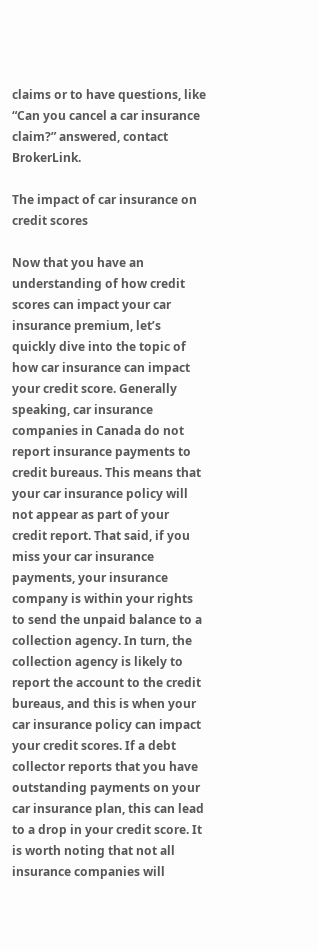claims or to have questions, like “Can you cancel a car insurance claim?” answered, contact BrokerLink.

The impact of car insurance on credit scores

Now that you have an understanding of how credit scores can impact your car insurance premium, let’s quickly dive into the topic of how car insurance can impact your credit score. Generally speaking, car insurance companies in Canada do not report insurance payments to credit bureaus. This means that your car insurance policy will not appear as part of your credit report. That said, if you miss your car insurance payments, your insurance company is within your rights to send the unpaid balance to a collection agency. In turn, the collection agency is likely to report the account to the credit bureaus, and this is when your car insurance policy can impact your credit scores. If a debt collector reports that you have outstanding payments on your car insurance plan, this can lead to a drop in your credit score. It is worth noting that not all insurance companies will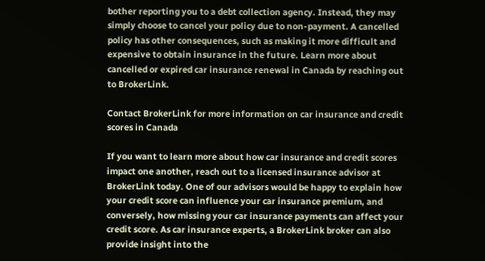bother reporting you to a debt collection agency. Instead, they may simply choose to cancel your policy due to non-payment. A cancelled policy has other consequences, such as making it more difficult and expensive to obtain insurance in the future. Learn more about cancelled or expired car insurance renewal in Canada by reaching out to BrokerLink.

Contact BrokerLink for more information on car insurance and credit scores in Canada

If you want to learn more about how car insurance and credit scores impact one another, reach out to a licensed insurance advisor at BrokerLink today. One of our advisors would be happy to explain how your credit score can influence your car insurance premium, and conversely, how missing your car insurance payments can affect your credit score. As car insurance experts, a BrokerLink broker can also provide insight into the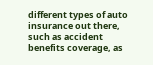different types of auto insurance out there, such as accident benefits coverage, as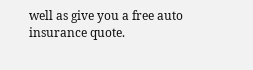well as give you a free auto insurance quote.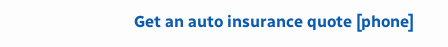Get an auto insurance quote [phone]